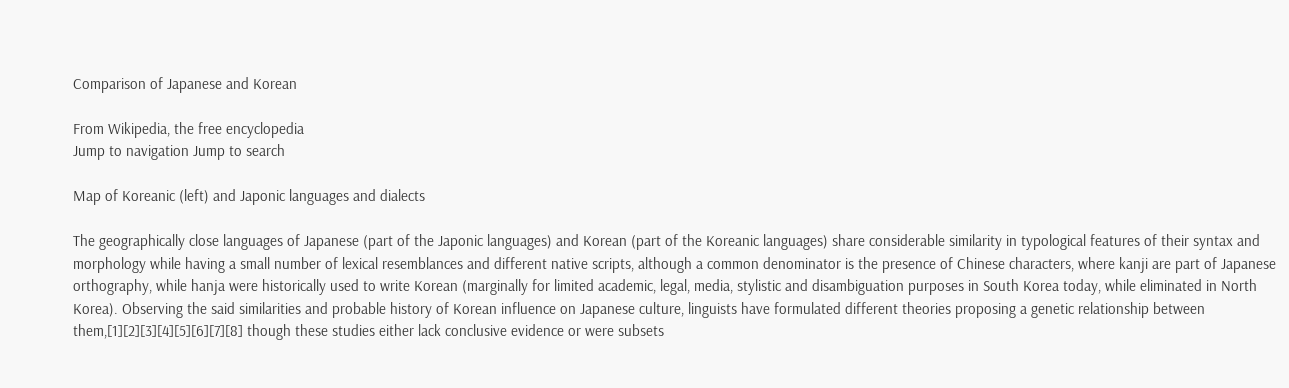Comparison of Japanese and Korean

From Wikipedia, the free encyclopedia
Jump to navigation Jump to search

Map of Koreanic (left) and Japonic languages and dialects

The geographically close languages of Japanese (part of the Japonic languages) and Korean (part of the Koreanic languages) share considerable similarity in typological features of their syntax and morphology while having a small number of lexical resemblances and different native scripts, although a common denominator is the presence of Chinese characters, where kanji are part of Japanese orthography, while hanja were historically used to write Korean (marginally for limited academic, legal, media, stylistic and disambiguation purposes in South Korea today, while eliminated in North Korea). Observing the said similarities and probable history of Korean influence on Japanese culture, linguists have formulated different theories proposing a genetic relationship between them,[1][2][3][4][5][6][7][8] though these studies either lack conclusive evidence or were subsets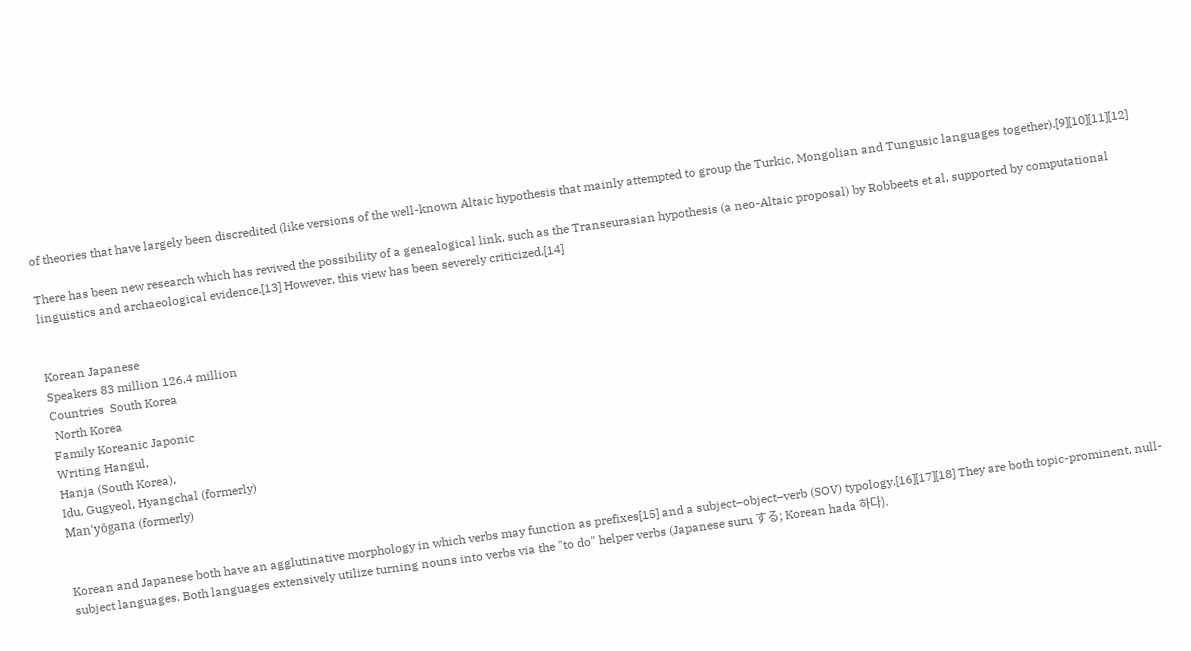of theories that have largely been discredited (like versions of the well-known Altaic hypothesis that mainly attempted to group the Turkic, Mongolian and Tungusic languages together).[9][10][11][12]

There has been new research which has revived the possibility of a genealogical link, such as the Transeurasian hypothesis (a neo-Altaic proposal) by Robbeets et al, supported by computational linguistics and archaeological evidence.[13] However, this view has been severely criticized.[14]


Korean Japanese
Speakers 83 million 126.4 million
Countries  South Korea
 North Korea
Family Koreanic Japonic
Writing Hangul,
Hanja (South Korea),
Idu, Gugyeol, Hyangchal (formerly)
Man'yōgana (formerly)


Korean and Japanese both have an agglutinative morphology in which verbs may function as prefixes[15] and a subject–object–verb (SOV) typology.[16][17][18] They are both topic-prominent, null-subject languages. Both languages extensively utilize turning nouns into verbs via the "to do" helper verbs (Japanese suru する; Korean hada 하다).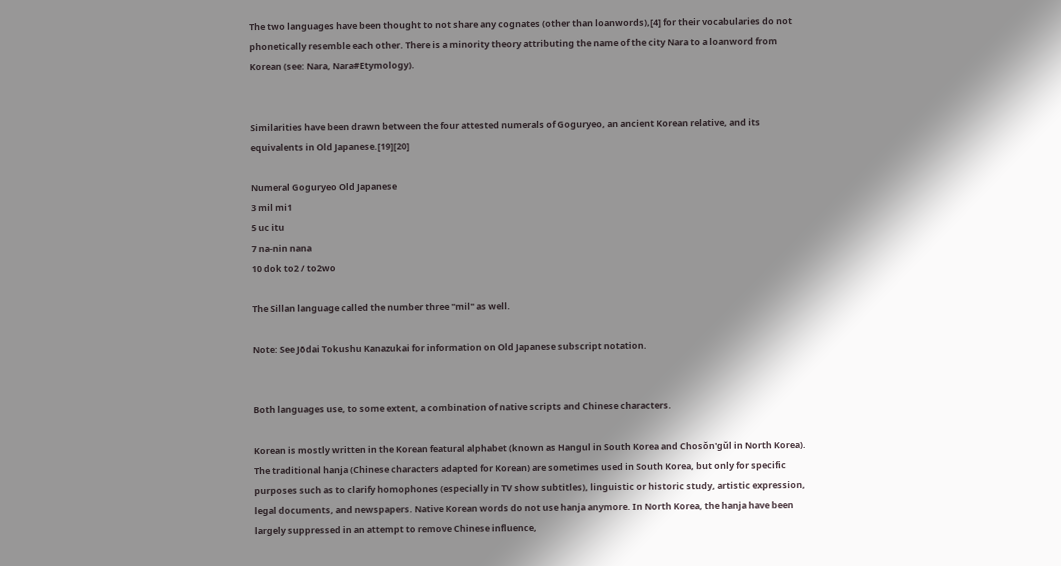The two languages have been thought to not share any cognates (other than loanwords),[4] for their vocabularies do not phonetically resemble each other. There is a minority theory attributing the name of the city Nara to a loanword from Korean (see: Nara, Nara#Etymology).


Similarities have been drawn between the four attested numerals of Goguryeo, an ancient Korean relative, and its equivalents in Old Japanese.[19][20]

Numeral Goguryeo Old Japanese
3 mil mi1
5 uc itu
7 na-nin nana
10 dok to2 / to2wo

The Sillan language called the number three "mil" as well.

Note: See Jōdai Tokushu Kanazukai for information on Old Japanese subscript notation.


Both languages use, to some extent, a combination of native scripts and Chinese characters.

Korean is mostly written in the Korean featural alphabet (known as Hangul in South Korea and Chosŏn'gŭl in North Korea). The traditional hanja (Chinese characters adapted for Korean) are sometimes used in South Korea, but only for specific purposes such as to clarify homophones (especially in TV show subtitles), linguistic or historic study, artistic expression, legal documents, and newspapers. Native Korean words do not use hanja anymore. In North Korea, the hanja have been largely suppressed in an attempt to remove Chinese influence,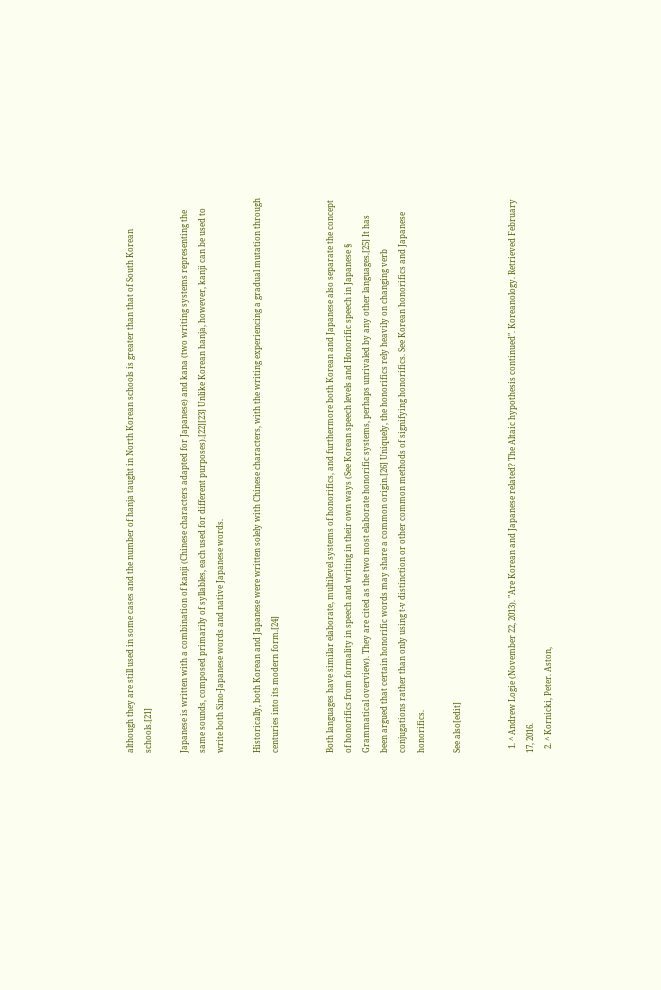although they are still used in some cases and the number of hanja taught in North Korean schools is greater than that of South Korean schools.[21]

Japanese is written with a combination of kanji (Chinese characters adapted for Japanese) and kana (two writing systems representing the same sounds, composed primarily of syllables, each used for different purposes).[22][23] Unlike Korean hanja, however, kanji can be used to write both Sino-Japanese words and native Japanese words.

Historically, both Korean and Japanese were written solely with Chinese characters, with the writing experiencing a gradual mutation through centuries into its modern form.[24]


Both languages have similar elaborate, multilevel systems of honorifics, and furthermore both Korean and Japanese also separate the concept of honorifics from formality in speech and writing in their own ways (See Korean speech levels and Honorific speech in Japanese § Grammatical overview). They are cited as the two most elaborate honorific systems, perhaps unrivaled by any other languages.[25] It has been argued that certain honorific words may share a common origin.[26] Uniquely, the honorifics rely heavily on changing verb conjugations rather than only using t-v distinction or other common methods of signifying honorifics. See Korean honorifics and Japanese honorifics.

See also[edit]


  1. ^ Andrew Logie (November 22, 2013). "Are Korean and Japanese related? The Altaic hypothesis continued". Koreanology. Retrieved February 17, 2016.
  2. ^ Kornicki, Peter. Aston,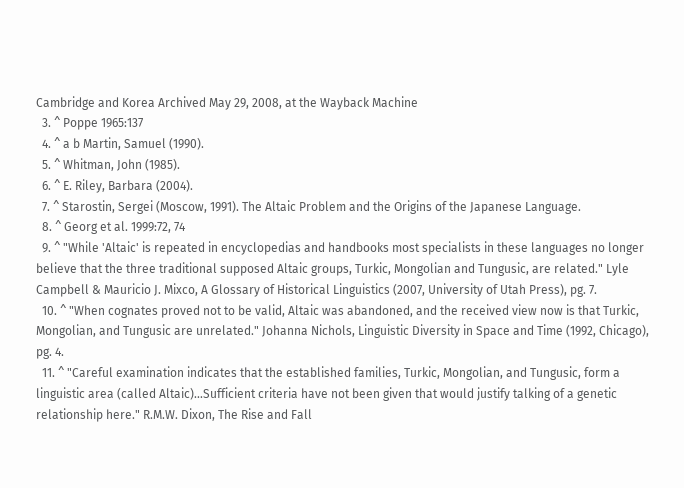Cambridge and Korea Archived May 29, 2008, at the Wayback Machine
  3. ^ Poppe 1965:137
  4. ^ a b Martin, Samuel (1990).
  5. ^ Whitman, John (1985).
  6. ^ E. Riley, Barbara (2004).
  7. ^ Starostin, Sergei (Moscow, 1991). The Altaic Problem and the Origins of the Japanese Language.
  8. ^ Georg et al. 1999:72, 74
  9. ^ "While 'Altaic' is repeated in encyclopedias and handbooks most specialists in these languages no longer believe that the three traditional supposed Altaic groups, Turkic, Mongolian and Tungusic, are related." Lyle Campbell & Mauricio J. Mixco, A Glossary of Historical Linguistics (2007, University of Utah Press), pg. 7.
  10. ^ "When cognates proved not to be valid, Altaic was abandoned, and the received view now is that Turkic, Mongolian, and Tungusic are unrelated." Johanna Nichols, Linguistic Diversity in Space and Time (1992, Chicago), pg. 4.
  11. ^ "Careful examination indicates that the established families, Turkic, Mongolian, and Tungusic, form a linguistic area (called Altaic)...Sufficient criteria have not been given that would justify talking of a genetic relationship here." R.M.W. Dixon, The Rise and Fall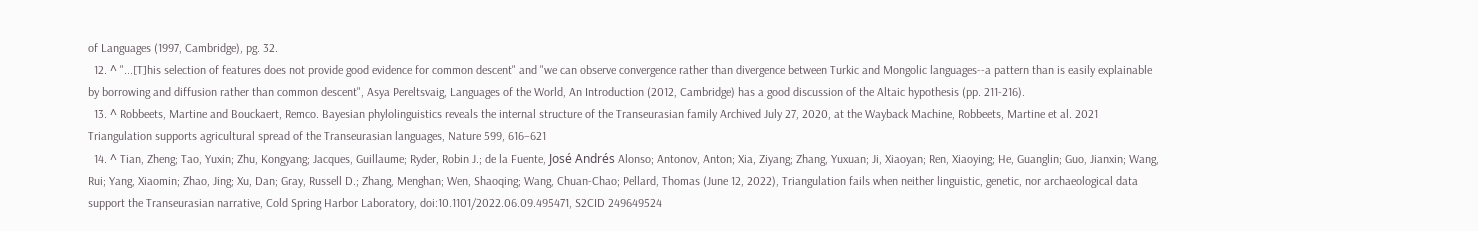of Languages (1997, Cambridge), pg. 32.
  12. ^ "...[T]his selection of features does not provide good evidence for common descent" and "we can observe convergence rather than divergence between Turkic and Mongolic languages--a pattern than is easily explainable by borrowing and diffusion rather than common descent", Asya Pereltsvaig, Languages of the World, An Introduction (2012, Cambridge) has a good discussion of the Altaic hypothesis (pp. 211-216).
  13. ^ Robbeets, Martine and Bouckaert, Remco. Bayesian phylolinguistics reveals the internal structure of the Transeurasian family Archived July 27, 2020, at the Wayback Machine, Robbeets, Martine et al. 2021 Triangulation supports agricultural spread of the Transeurasian languages, Nature 599, 616–621
  14. ^ Tian, Zheng; Tao, Yuxin; Zhu, Kongyang; Jacques, Guillaume; Ryder, Robin J.; de la Fuente, José Andrés Alonso; Antonov, Anton; Xia, Ziyang; Zhang, Yuxuan; Ji, Xiaoyan; Ren, Xiaoying; He, Guanglin; Guo, Jianxin; Wang, Rui; Yang, Xiaomin; Zhao, Jing; Xu, Dan; Gray, Russell D.; Zhang, Menghan; Wen, Shaoqing; Wang, Chuan-Chao; Pellard, Thomas (June 12, 2022), Triangulation fails when neither linguistic, genetic, nor archaeological data support the Transeurasian narrative, Cold Spring Harbor Laboratory, doi:10.1101/2022.06.09.495471, S2CID 249649524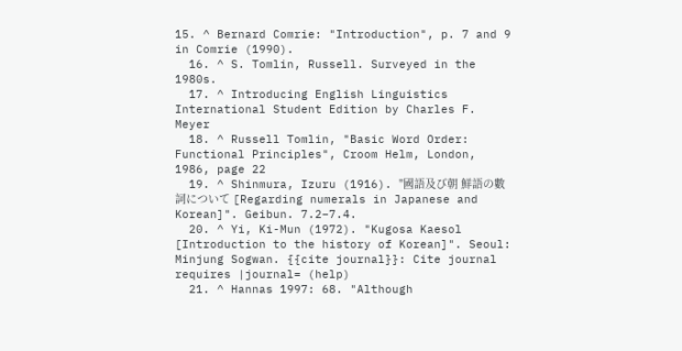15. ^ Bernard Comrie: "Introduction", p. 7 and 9 in Comrie (1990).
  16. ^ S. Tomlin, Russell. Surveyed in the 1980s.
  17. ^ Introducing English Linguistics International Student Edition by Charles F. Meyer
  18. ^ Russell Tomlin, "Basic Word Order: Functional Principles", Croom Helm, London, 1986, page 22
  19. ^ Shinmura, Izuru (1916). "國語及び朝 鮮語の數詞について [Regarding numerals in Japanese and Korean]". Geibun. 7.2–7.4.
  20. ^ Yi, Ki-Mun (1972). "Kugosa Kaesol [Introduction to the history of Korean]". Seoul: Minjung Sogwan. {{cite journal}}: Cite journal requires |journal= (help)
  21. ^ Hannas 1997: 68. "Although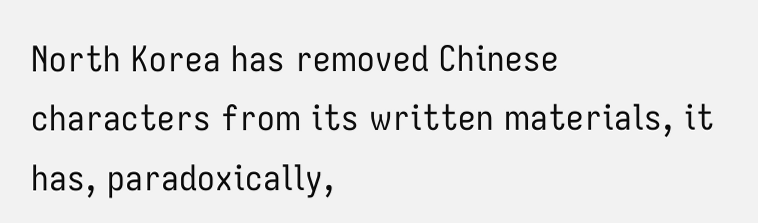North Korea has removed Chinese characters from its written materials, it has, paradoxically,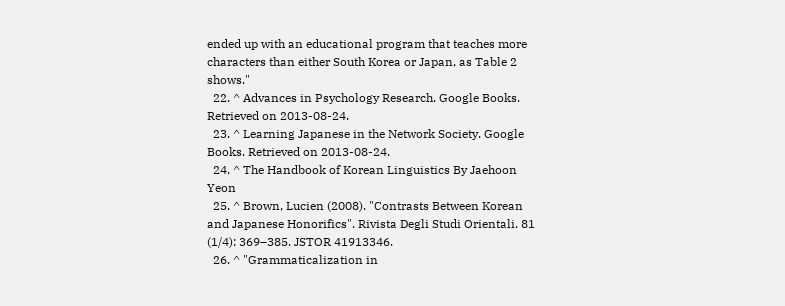ended up with an educational program that teaches more characters than either South Korea or Japan, as Table 2 shows."
  22. ^ Advances in Psychology Research. Google Books. Retrieved on 2013-08-24.
  23. ^ Learning Japanese in the Network Society. Google Books. Retrieved on 2013-08-24.
  24. ^ The Handbook of Korean Linguistics By Jaehoon Yeon
  25. ^ Brown, Lucien (2008). "Contrasts Between Korean and Japanese Honorifics". Rivista Degli Studi Orientali. 81 (1/4): 369–385. JSTOR 41913346.
  26. ^ "Grammaticalization in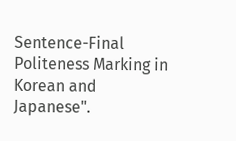Sentence-Final Politeness Marking in Korean and Japanese".